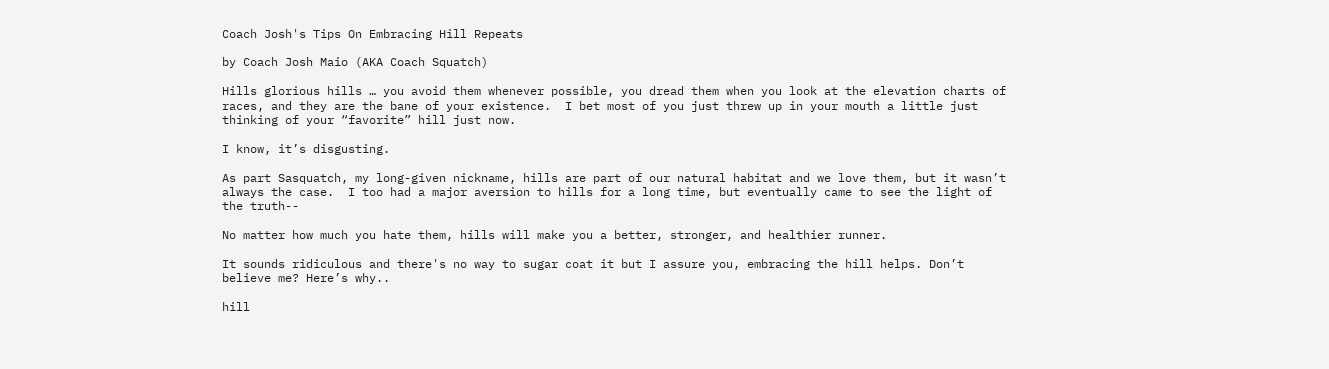Coach Josh's Tips On Embracing Hill Repeats

by Coach Josh Maio (AKA Coach Squatch)

Hills glorious hills … you avoid them whenever possible, you dread them when you look at the elevation charts of races, and they are the bane of your existence.  I bet most of you just threw up in your mouth a little just thinking of your “favorite” hill just now.

I know, it’s disgusting.

As part Sasquatch, my long-given nickname, hills are part of our natural habitat and we love them, but it wasn’t always the case.  I too had a major aversion to hills for a long time, but eventually came to see the light of the truth--

No matter how much you hate them, hills will make you a better, stronger, and healthier runner.

It sounds ridiculous and there's no way to sugar coat it but I assure you, embracing the hill helps. Don’t believe me? Here’s why..

hill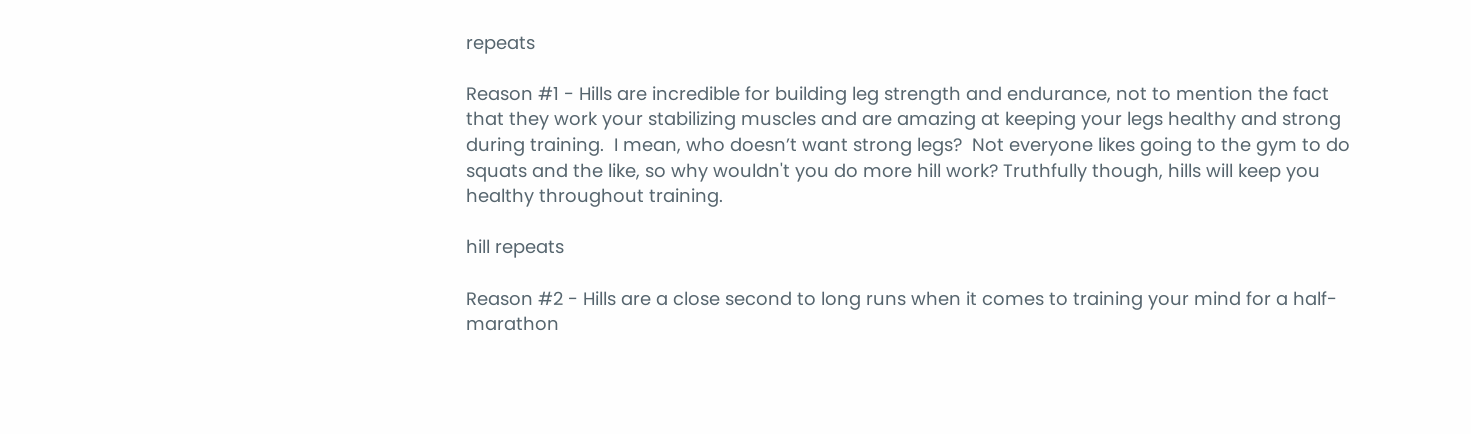repeats

Reason #1 - Hills are incredible for building leg strength and endurance, not to mention the fact that they work your stabilizing muscles and are amazing at keeping your legs healthy and strong during training.  I mean, who doesn’t want strong legs?  Not everyone likes going to the gym to do squats and the like, so why wouldn't you do more hill work? Truthfully though, hills will keep you healthy throughout training.

hill repeats

Reason #2 - Hills are a close second to long runs when it comes to training your mind for a half-marathon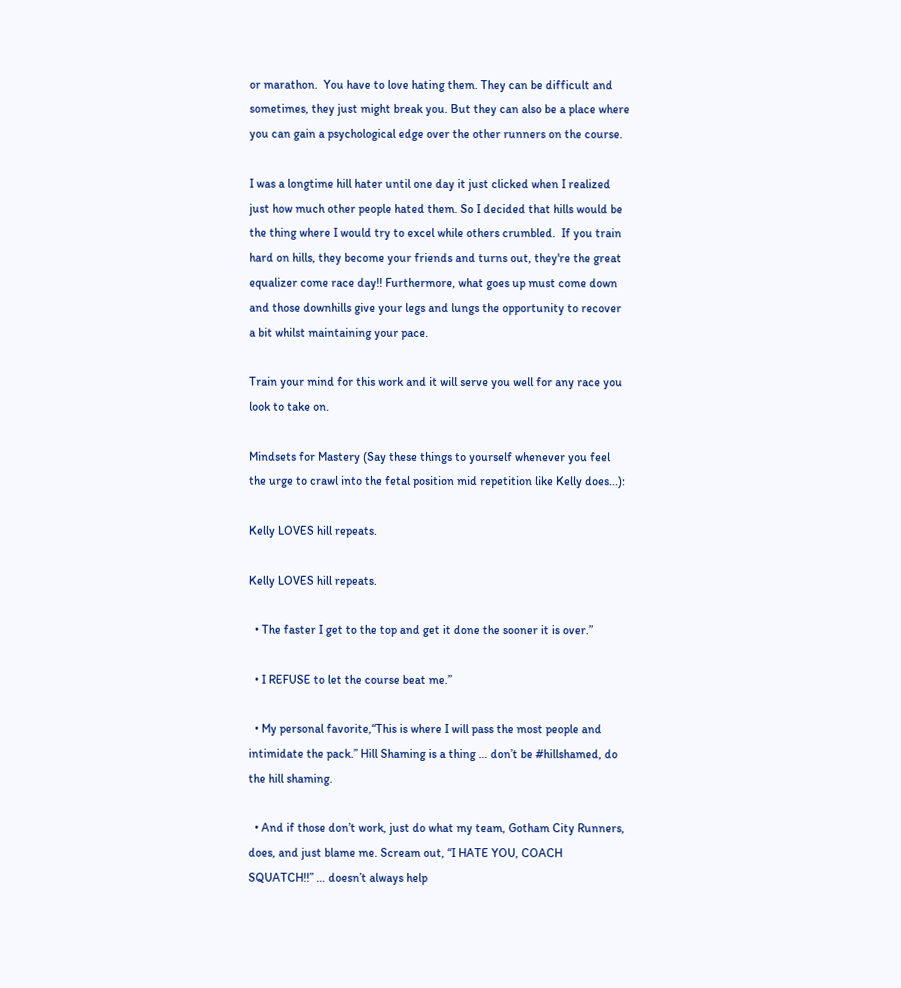or marathon.  You have to love hating them. They can be difficult and sometimes, they just might break you. But they can also be a place where you can gain a psychological edge over the other runners on the course.

I was a longtime hill hater until one day it just clicked when I realized just how much other people hated them. So I decided that hills would be the thing where I would try to excel while others crumbled.  If you train hard on hills, they become your friends and turns out, they're the great equalizer come race day!! Furthermore, what goes up must come down and those downhills give your legs and lungs the opportunity to recover a bit whilst maintaining your pace.

Train your mind for this work and it will serve you well for any race you look to take on.

Mindsets for Mastery (Say these things to yourself whenever you feel the urge to crawl into the fetal position mid repetition like Kelly does...):

Kelly LOVES hill repeats.

Kelly LOVES hill repeats.

  • The faster I get to the top and get it done the sooner it is over.”

  • I REFUSE to let the course beat me.”

  • My personal favorite,“This is where I will pass the most people and intimidate the pack.” Hill Shaming is a thing … don’t be #hillshamed, do the hill shaming.

  • And if those don’t work, just do what my team, Gotham City Runners, does, and just blame me. Scream out, “I HATE YOU, COACH SQUATCH!!” … doesn’t always help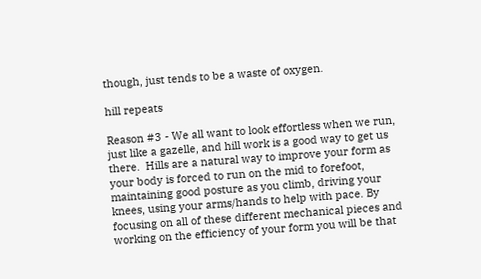though, just tends to be a waste of oxygen.

hill repeats

Reason #3 - We all want to look effortless when we run, just like a gazelle, and hill work is a good way to get us there.  Hills are a natural way to improve your form as your body is forced to run on the mid to forefoot, maintaining good posture as you climb, driving your knees, using your arms/hands to help with pace. By focusing on all of these different mechanical pieces and working on the efficiency of your form you will be that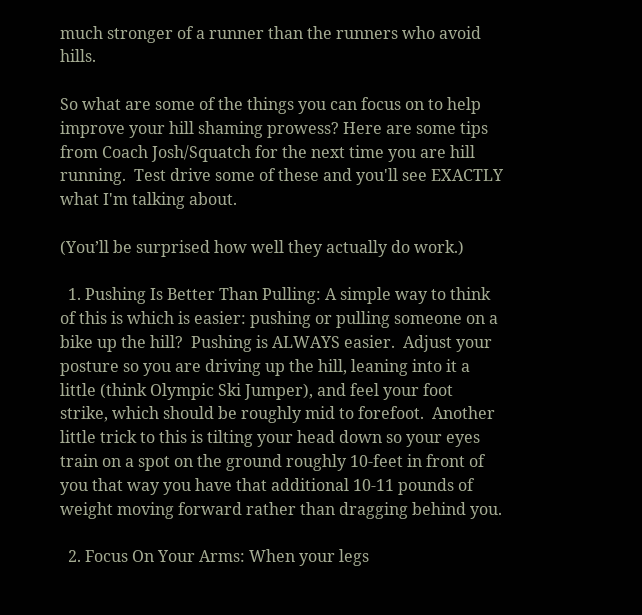much stronger of a runner than the runners who avoid hills.

So what are some of the things you can focus on to help improve your hill shaming prowess? Here are some tips from Coach Josh/Squatch for the next time you are hill running.  Test drive some of these and you'll see EXACTLY what I'm talking about.

(You’ll be surprised how well they actually do work.)

  1. Pushing Is Better Than Pulling: A simple way to think of this is which is easier: pushing or pulling someone on a bike up the hill?  Pushing is ALWAYS easier.  Adjust your posture so you are driving up the hill, leaning into it a little (think Olympic Ski Jumper), and feel your foot strike, which should be roughly mid to forefoot.  Another little trick to this is tilting your head down so your eyes train on a spot on the ground roughly 10-feet in front of you that way you have that additional 10-11 pounds of weight moving forward rather than dragging behind you.

  2. Focus On Your Arms: When your legs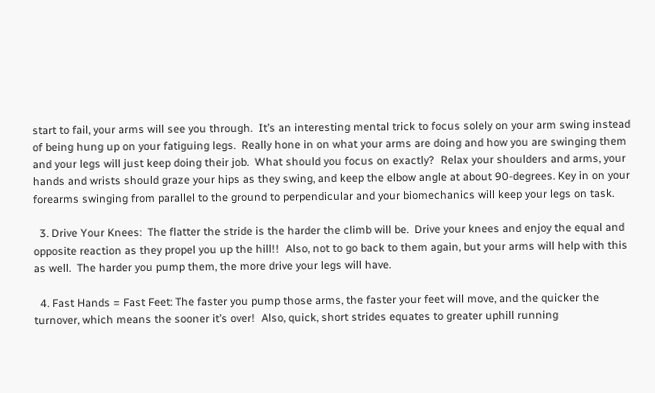start to fail, your arms will see you through.  It’s an interesting mental trick to focus solely on your arm swing instead of being hung up on your fatiguing legs.  Really hone in on what your arms are doing and how you are swinging them and your legs will just keep doing their job.  What should you focus on exactly?  Relax your shoulders and arms, your hands and wrists should graze your hips as they swing, and keep the elbow angle at about 90-degrees. Key in on your forearms swinging from parallel to the ground to perpendicular and your biomechanics will keep your legs on task.

  3. Drive Your Knees:  The flatter the stride is the harder the climb will be.  Drive your knees and enjoy the equal and opposite reaction as they propel you up the hill!!  Also, not to go back to them again, but your arms will help with this as well.  The harder you pump them, the more drive your legs will have.

  4. Fast Hands = Fast Feet: The faster you pump those arms, the faster your feet will move, and the quicker the turnover, which means the sooner it’s over!  Also, quick, short strides equates to greater uphill running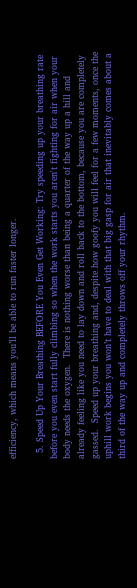efficiency, which means you’ll be able to run faster longer.

  5. Speed Up Your Breathing BEFORE You Even Get Working: Try speeding up your breathing rate before you even start fully climbing so when the work starts you aren't fighting for air when your body needs the oxygen.  There is nothing worse than being a quarter of the way up a hill and already feeling like you need to lay down and roll back to the bottom, because you are completely gassed.  Speed up your breathing and, despite how goofy you will feel for a few moments, once the uphill work begins you won’t have to deal with that big gasp for air that inevitably comes about a third of the way up and completely throws off your rhythm.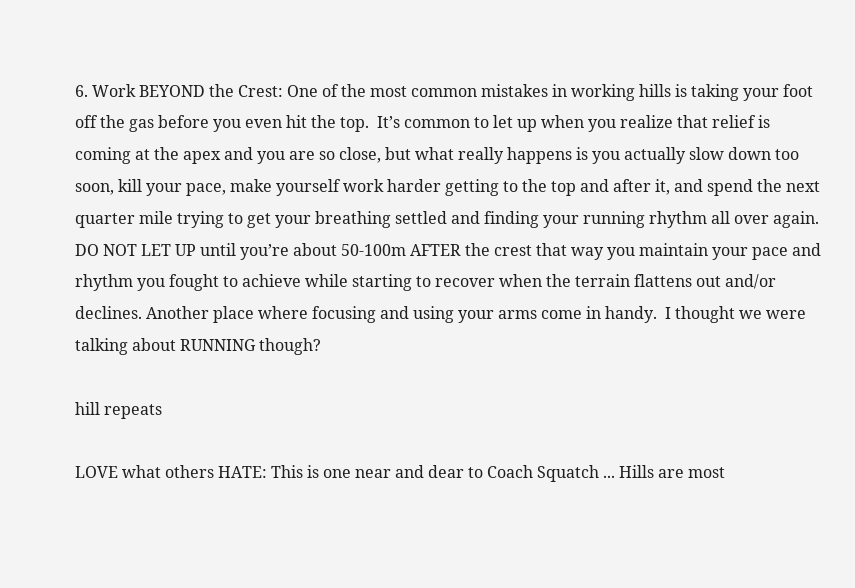6. Work BEYOND the Crest: One of the most common mistakes in working hills is taking your foot off the gas before you even hit the top.  It’s common to let up when you realize that relief is coming at the apex and you are so close, but what really happens is you actually slow down too soon, kill your pace, make yourself work harder getting to the top and after it, and spend the next quarter mile trying to get your breathing settled and finding your running rhythm all over again.  DO NOT LET UP until you’re about 50-100m AFTER the crest that way you maintain your pace and rhythm you fought to achieve while starting to recover when the terrain flattens out and/or declines. Another place where focusing and using your arms come in handy.  I thought we were talking about RUNNING though?

hill repeats

LOVE what others HATE: This is one near and dear to Coach Squatch ... Hills are most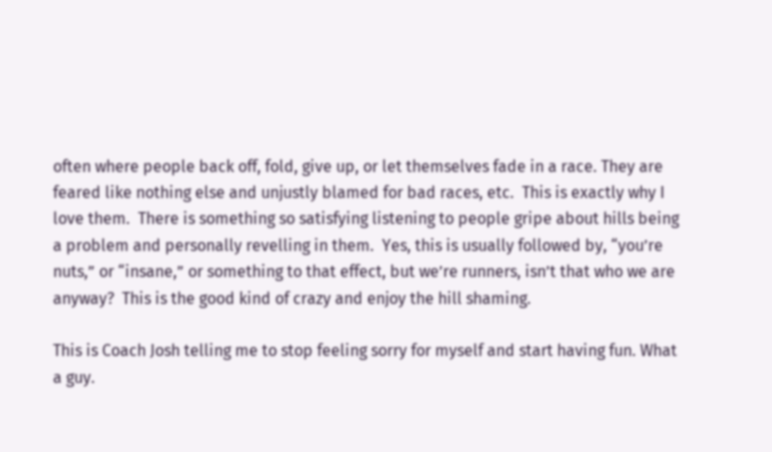often where people back off, fold, give up, or let themselves fade in a race. They are feared like nothing else and unjustly blamed for bad races, etc.  This is exactly why I love them.  There is something so satisfying listening to people gripe about hills being a problem and personally revelling in them.  Yes, this is usually followed by, “you’re nuts,” or “insane,” or something to that effect, but we’re runners, isn’t that who we are anyway?  This is the good kind of crazy and enjoy the hill shaming.

This is Coach Josh telling me to stop feeling sorry for myself and start having fun. What a guy.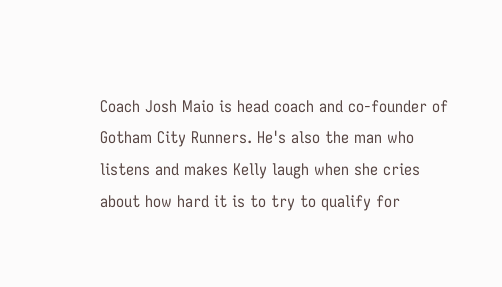Coach Josh Maio is head coach and co-founder of Gotham City Runners. He's also the man who listens and makes Kelly laugh when she cries about how hard it is to try to qualify for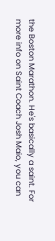the Boston Marathon. He's basically a saint. For more info on Saint Coach Josh Maio, you can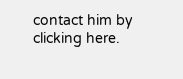contact him by clicking here.